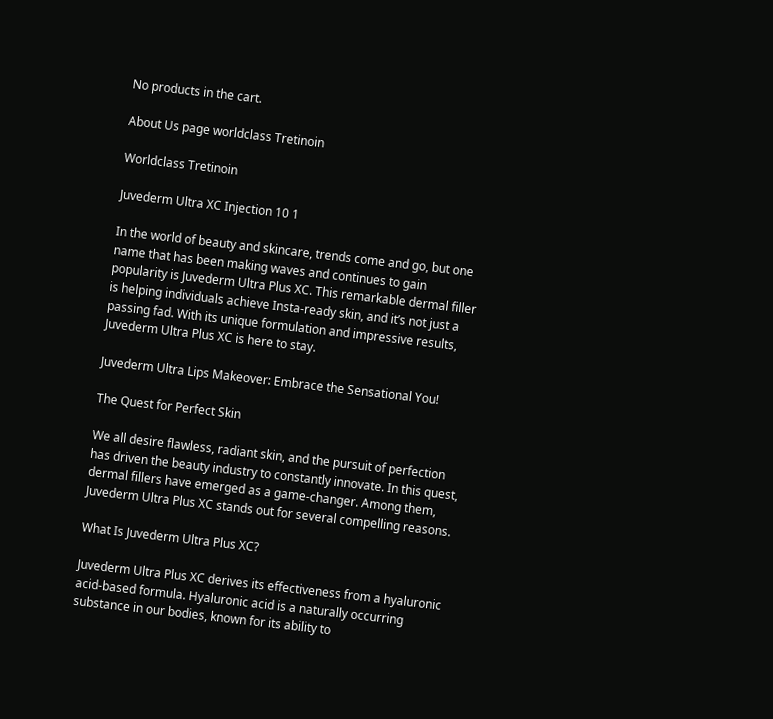No products in the cart.

About Us page worldclass Tretinoin

Worldclass Tretinoin

Juvederm Ultra XC Injection 10 1

In the world of beauty and skincare, trends come and go, but one name that has been making waves and continues to gain popularity is Juvederm Ultra Plus XC. This remarkable dermal filler is helping individuals achieve Insta-ready skin, and it’s not just a passing fad. With its unique formulation and impressive results, Juvederm Ultra Plus XC is here to stay.

Juvederm Ultra Lips Makeover: Embrace the Sensational You!

The Quest for Perfect Skin

We all desire flawless, radiant skin, and the pursuit of perfection has driven the beauty industry to constantly innovate. In this quest, dermal fillers have emerged as a game-changer. Among them, Juvederm Ultra Plus XC stands out for several compelling reasons.

What Is Juvederm Ultra Plus XC?

Juvederm Ultra Plus XC derives its effectiveness from a hyaluronic acid-based formula. Hyaluronic acid is a naturally occurring substance in our bodies, known for its ability to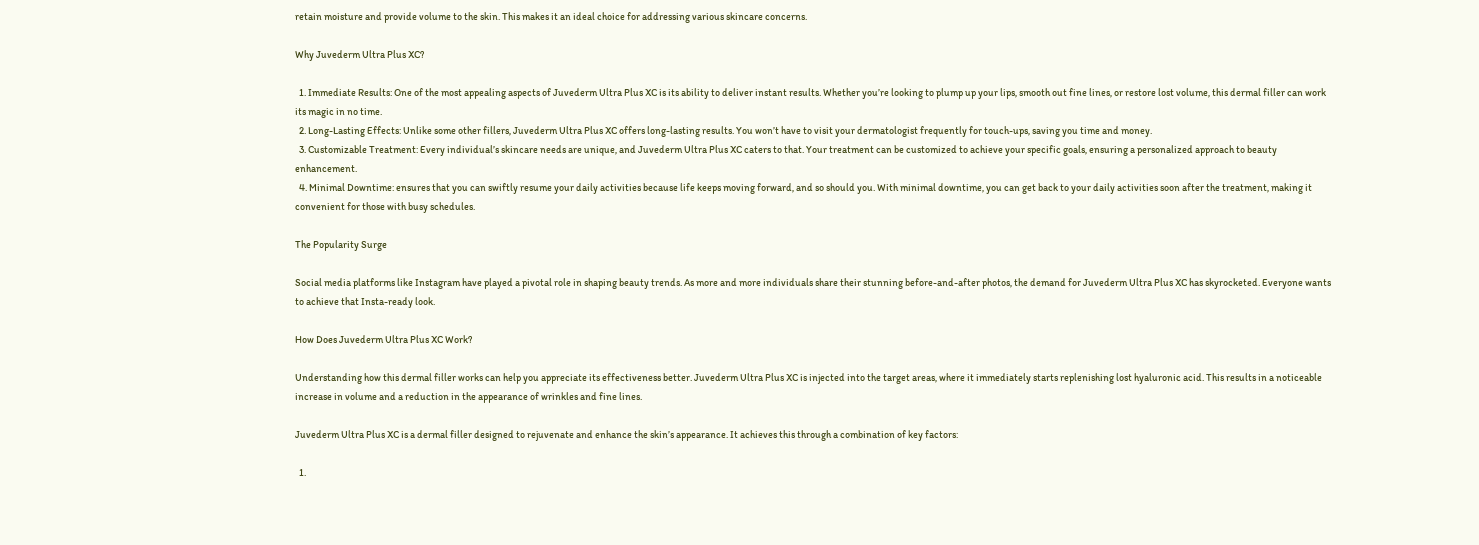retain moisture and provide volume to the skin. This makes it an ideal choice for addressing various skincare concerns.

Why Juvederm Ultra Plus XC?

  1. Immediate Results: One of the most appealing aspects of Juvederm Ultra Plus XC is its ability to deliver instant results. Whether you’re looking to plump up your lips, smooth out fine lines, or restore lost volume, this dermal filler can work its magic in no time.
  2. Long-Lasting Effects: Unlike some other fillers, Juvederm Ultra Plus XC offers long-lasting results. You won’t have to visit your dermatologist frequently for touch-ups, saving you time and money.
  3. Customizable Treatment: Every individual’s skincare needs are unique, and Juvederm Ultra Plus XC caters to that. Your treatment can be customized to achieve your specific goals, ensuring a personalized approach to beauty enhancement.
  4. Minimal Downtime: ensures that you can swiftly resume your daily activities because life keeps moving forward, and so should you. With minimal downtime, you can get back to your daily activities soon after the treatment, making it convenient for those with busy schedules.

The Popularity Surge

Social media platforms like Instagram have played a pivotal role in shaping beauty trends. As more and more individuals share their stunning before-and-after photos, the demand for Juvederm Ultra Plus XC has skyrocketed. Everyone wants to achieve that Insta-ready look.

How Does Juvederm Ultra Plus XC Work?

Understanding how this dermal filler works can help you appreciate its effectiveness better. Juvederm Ultra Plus XC is injected into the target areas, where it immediately starts replenishing lost hyaluronic acid. This results in a noticeable increase in volume and a reduction in the appearance of wrinkles and fine lines.

Juvederm Ultra Plus XC is a dermal filler designed to rejuvenate and enhance the skin’s appearance. It achieves this through a combination of key factors:

  1.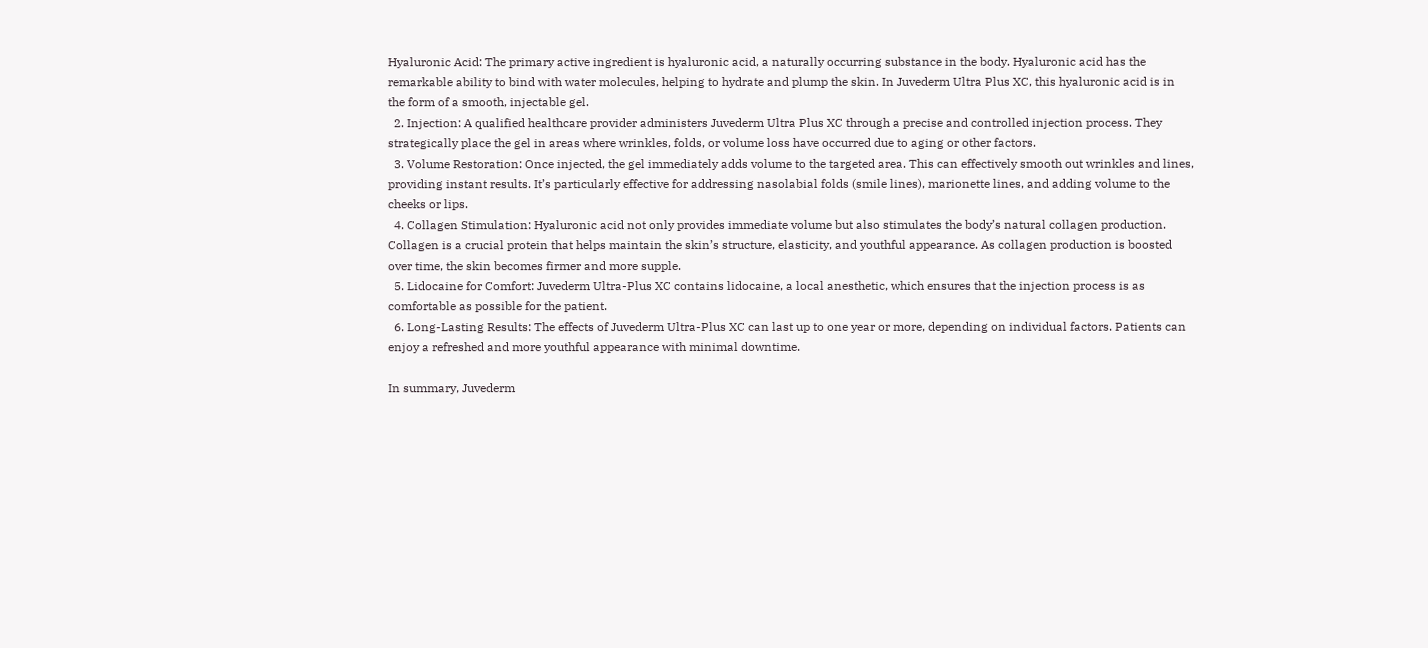Hyaluronic Acid: The primary active ingredient is hyaluronic acid, a naturally occurring substance in the body. Hyaluronic acid has the remarkable ability to bind with water molecules, helping to hydrate and plump the skin. In Juvederm Ultra Plus XC, this hyaluronic acid is in the form of a smooth, injectable gel.
  2. Injection: A qualified healthcare provider administers Juvederm Ultra Plus XC through a precise and controlled injection process. They strategically place the gel in areas where wrinkles, folds, or volume loss have occurred due to aging or other factors.
  3. Volume Restoration: Once injected, the gel immediately adds volume to the targeted area. This can effectively smooth out wrinkles and lines, providing instant results. It’s particularly effective for addressing nasolabial folds (smile lines), marionette lines, and adding volume to the cheeks or lips.
  4. Collagen Stimulation: Hyaluronic acid not only provides immediate volume but also stimulates the body’s natural collagen production. Collagen is a crucial protein that helps maintain the skin’s structure, elasticity, and youthful appearance. As collagen production is boosted over time, the skin becomes firmer and more supple.
  5. Lidocaine for Comfort: Juvederm Ultra-Plus XC contains lidocaine, a local anesthetic, which ensures that the injection process is as comfortable as possible for the patient.
  6. Long-Lasting Results: The effects of Juvederm Ultra-Plus XC can last up to one year or more, depending on individual factors. Patients can enjoy a refreshed and more youthful appearance with minimal downtime.

In summary, Juvederm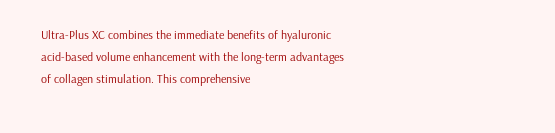Ultra-Plus XC combines the immediate benefits of hyaluronic acid-based volume enhancement with the long-term advantages of collagen stimulation. This comprehensive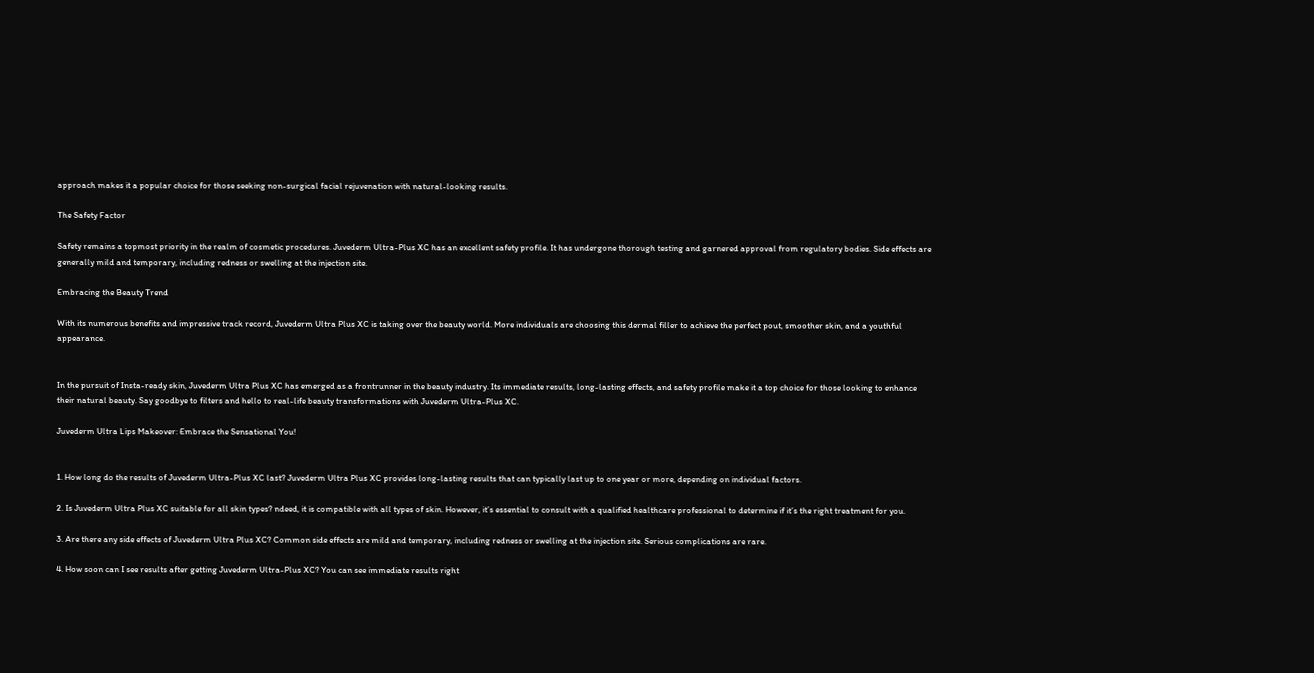approach makes it a popular choice for those seeking non-surgical facial rejuvenation with natural-looking results.

The Safety Factor

Safety remains a topmost priority in the realm of cosmetic procedures. Juvederm Ultra-Plus XC has an excellent safety profile. It has undergone thorough testing and garnered approval from regulatory bodies. Side effects are generally mild and temporary, including redness or swelling at the injection site.

Embracing the Beauty Trend

With its numerous benefits and impressive track record, Juvederm Ultra Plus XC is taking over the beauty world. More individuals are choosing this dermal filler to achieve the perfect pout, smoother skin, and a youthful appearance.


In the pursuit of Insta-ready skin, Juvederm Ultra Plus XC has emerged as a frontrunner in the beauty industry. Its immediate results, long-lasting effects, and safety profile make it a top choice for those looking to enhance their natural beauty. Say goodbye to filters and hello to real-life beauty transformations with Juvederm Ultra-Plus XC.

Juvederm Ultra Lips Makeover: Embrace the Sensational You!


1. How long do the results of Juvederm Ultra-Plus XC last? Juvederm Ultra Plus XC provides long-lasting results that can typically last up to one year or more, depending on individual factors.

2. Is Juvederm Ultra Plus XC suitable for all skin types? ndeed, it is compatible with all types of skin. However, it’s essential to consult with a qualified healthcare professional to determine if it’s the right treatment for you.

3. Are there any side effects of Juvederm Ultra Plus XC? Common side effects are mild and temporary, including redness or swelling at the injection site. Serious complications are rare.

4. How soon can I see results after getting Juvederm Ultra-Plus XC? You can see immediate results right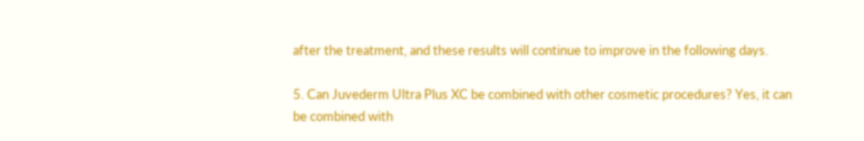after the treatment, and these results will continue to improve in the following days.

5. Can Juvederm Ultra Plus XC be combined with other cosmetic procedures? Yes, it can be combined with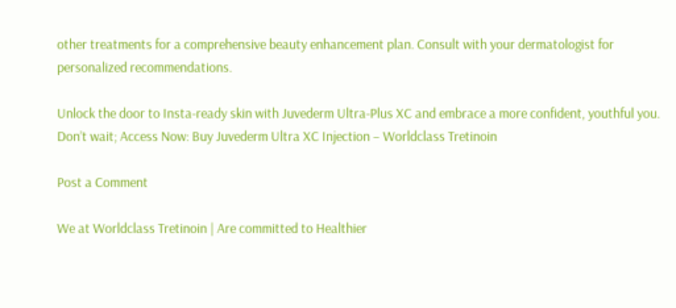other treatments for a comprehensive beauty enhancement plan. Consult with your dermatologist for personalized recommendations.

Unlock the door to Insta-ready skin with Juvederm Ultra-Plus XC and embrace a more confident, youthful you. Don’t wait; Access Now: Buy Juvederm Ultra XC Injection – Worldclass Tretinoin

Post a Comment

We at Worldclass Tretinoin | Are committed to Healthier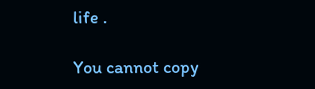life .

You cannot copy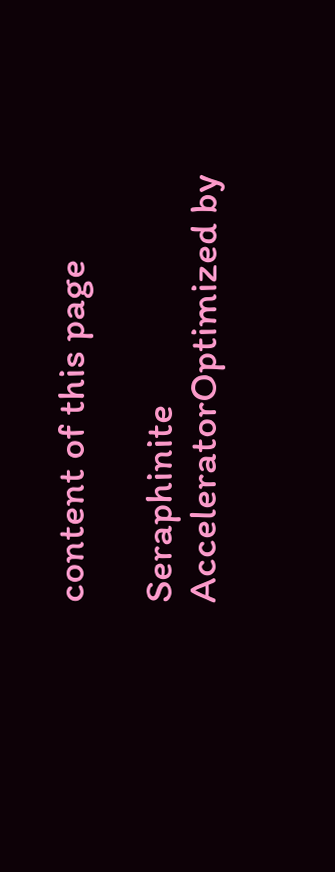content of this page

Seraphinite AcceleratorOptimized by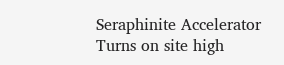Seraphinite Accelerator
Turns on site high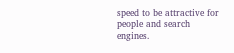speed to be attractive for people and search engines.